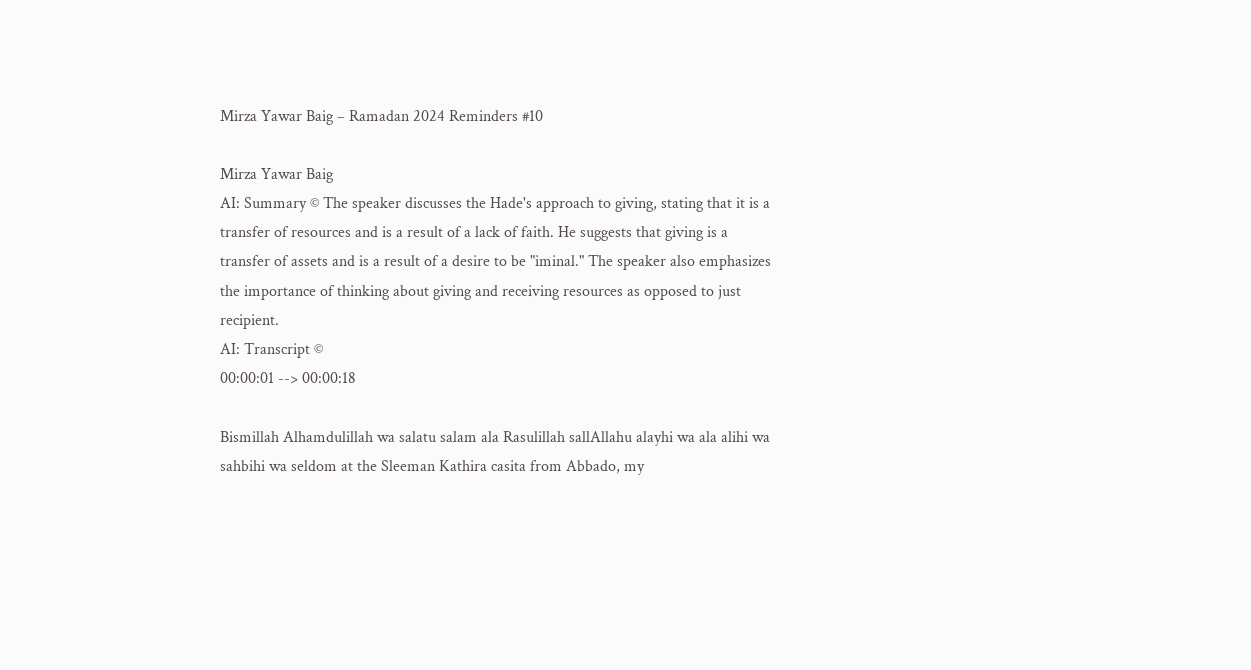Mirza Yawar Baig – Ramadan 2024 Reminders #10

Mirza Yawar Baig
AI: Summary © The speaker discusses the Hade's approach to giving, stating that it is a transfer of resources and is a result of a lack of faith. He suggests that giving is a transfer of assets and is a result of a desire to be "iminal." The speaker also emphasizes the importance of thinking about giving and receiving resources as opposed to just recipient.
AI: Transcript ©
00:00:01 --> 00:00:18

Bismillah Alhamdulillah wa salatu salam ala Rasulillah sallAllahu alayhi wa ala alihi wa sahbihi wa seldom at the Sleeman Kathira casita from Abbado, my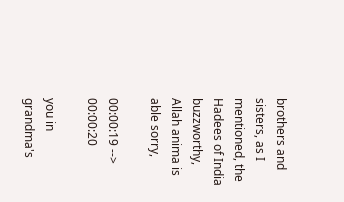brothers and sisters, as I mentioned, the Hadees of India buzzworthy, Allah anima is able sorry,

00:00:19 --> 00:00:20

you in grandma's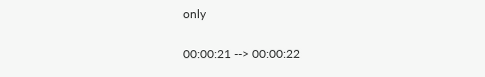only

00:00:21 --> 00:00:22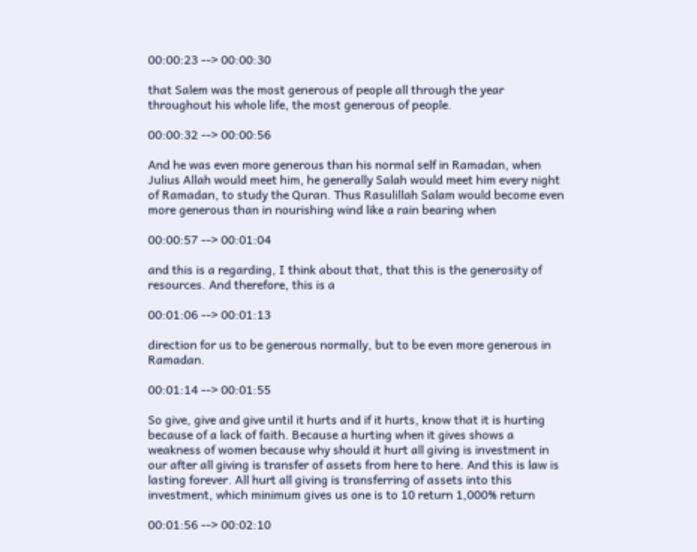00:00:23 --> 00:00:30

that Salem was the most generous of people all through the year throughout his whole life, the most generous of people.

00:00:32 --> 00:00:56

And he was even more generous than his normal self in Ramadan, when Julius Allah would meet him, he generally Salah would meet him every night of Ramadan, to study the Quran. Thus Rasulillah Salam would become even more generous than in nourishing wind like a rain bearing when

00:00:57 --> 00:01:04

and this is a regarding, I think about that, that this is the generosity of resources. And therefore, this is a

00:01:06 --> 00:01:13

direction for us to be generous normally, but to be even more generous in Ramadan.

00:01:14 --> 00:01:55

So give, give and give until it hurts and if it hurts, know that it is hurting because of a lack of faith. Because a hurting when it gives shows a weakness of women because why should it hurt all giving is investment in our after all giving is transfer of assets from here to here. And this is law is lasting forever. All hurt all giving is transferring of assets into this investment, which minimum gives us one is to 10 return 1,000% return

00:01:56 --> 00:02:10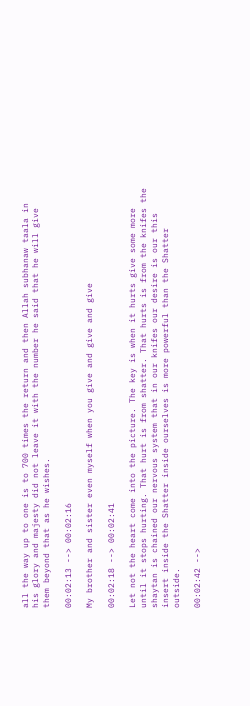all the way up to one is to 700 times the return and then Allah subhanaw taala in his glory and majesty did not leave it with the number he said that he will give them beyond that as he wishes.

00:02:13 --> 00:02:16

My brother and sister even myself when you give and give and give

00:02:18 --> 00:02:41

Let not the heart come into the picture. The key is when it hurts give some more until it stops hurting. That hurt is from shatter. That hurts is from the knifes the shaytan is chained our nervous system that in our knifes our desire is our this insert inside the Shatter inside ourselves is more powerful than the Shatter outside.

00:02:42 -->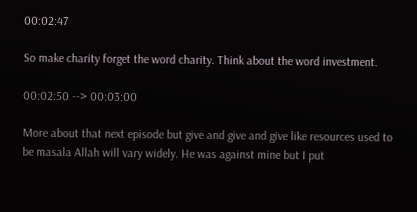00:02:47

So make charity forget the word charity. Think about the word investment.

00:02:50 --> 00:03:00

More about that next episode but give and give and give like resources used to be masala Allah will vary widely. He was against mine but I put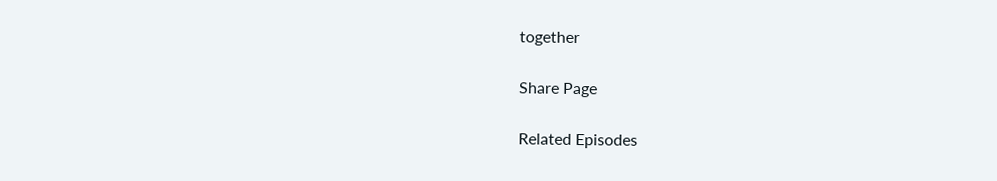together

Share Page

Related Episodes